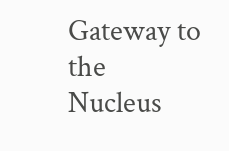Gateway to the Nucleus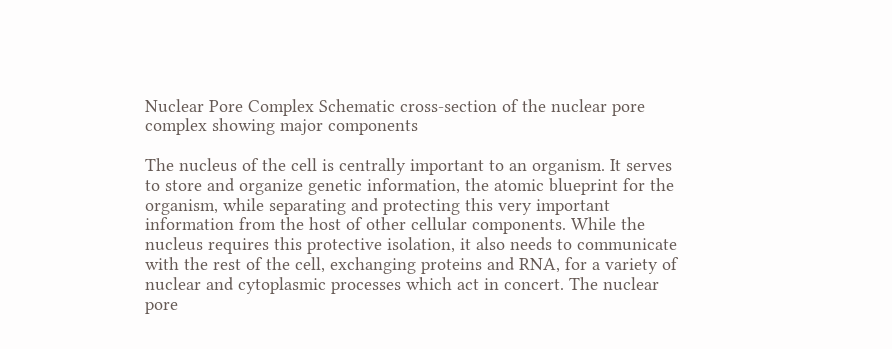Nuclear Pore Complex Schematic cross-section of the nuclear pore complex showing major components

The nucleus of the cell is centrally important to an organism. It serves to store and organize genetic information, the atomic blueprint for the organism, while separating and protecting this very important information from the host of other cellular components. While the nucleus requires this protective isolation, it also needs to communicate with the rest of the cell, exchanging proteins and RNA, for a variety of nuclear and cytoplasmic processes which act in concert. The nuclear pore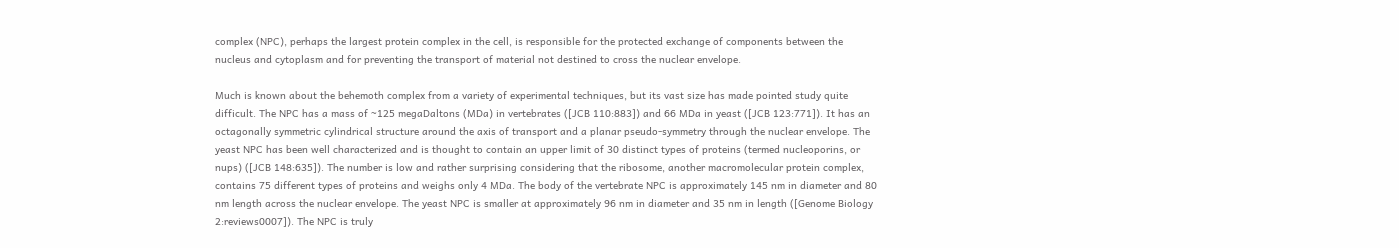complex (NPC), perhaps the largest protein complex in the cell, is responsible for the protected exchange of components between the nucleus and cytoplasm and for preventing the transport of material not destined to cross the nuclear envelope.

Much is known about the behemoth complex from a variety of experimental techniques, but its vast size has made pointed study quite difficult. The NPC has a mass of ~125 megaDaltons (MDa) in vertebrates ([JCB 110:883]) and 66 MDa in yeast ([JCB 123:771]). It has an octagonally symmetric cylindrical structure around the axis of transport and a planar pseudo-symmetry through the nuclear envelope. The yeast NPC has been well characterized and is thought to contain an upper limit of 30 distinct types of proteins (termed nucleoporins, or nups) ([JCB 148:635]). The number is low and rather surprising considering that the ribosome, another macromolecular protein complex, contains 75 different types of proteins and weighs only 4 MDa. The body of the vertebrate NPC is approximately 145 nm in diameter and 80 nm length across the nuclear envelope. The yeast NPC is smaller at approximately 96 nm in diameter and 35 nm in length ([Genome Biology 2:reviews0007]). The NPC is truly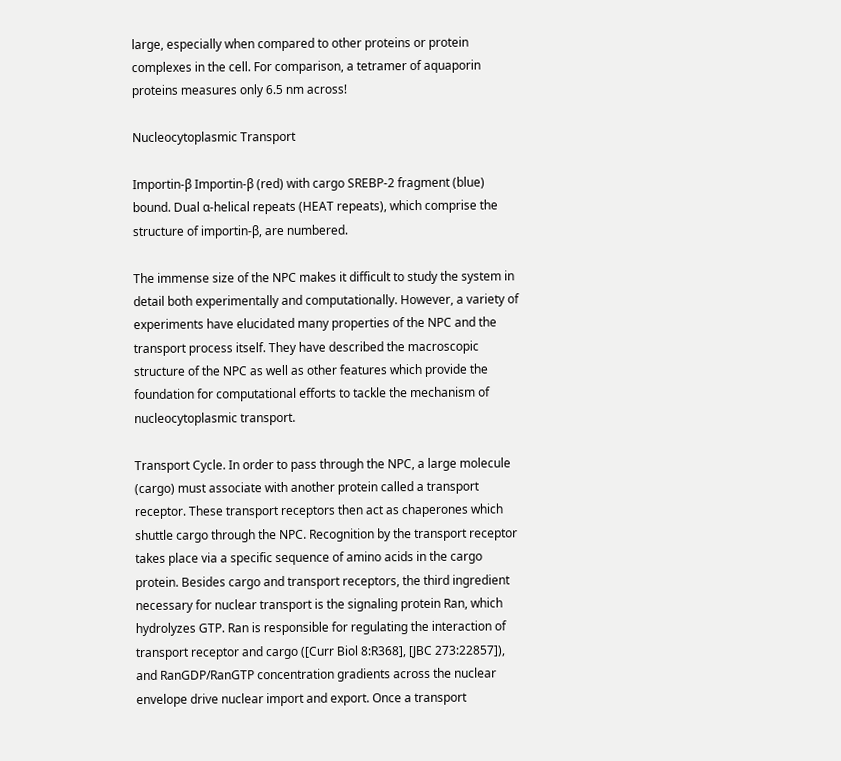large, especially when compared to other proteins or protein complexes in the cell. For comparison, a tetramer of aquaporin proteins measures only 6.5 nm across!

Nucleocytoplasmic Transport

Importin-β Importin-β (red) with cargo SREBP-2 fragment (blue) bound. Dual α-helical repeats (HEAT repeats), which comprise the structure of importin-β, are numbered.

The immense size of the NPC makes it difficult to study the system in detail both experimentally and computationally. However, a variety of experiments have elucidated many properties of the NPC and the transport process itself. They have described the macroscopic structure of the NPC as well as other features which provide the foundation for computational efforts to tackle the mechanism of nucleocytoplasmic transport.

Transport Cycle. In order to pass through the NPC, a large molecule (cargo) must associate with another protein called a transport receptor. These transport receptors then act as chaperones which shuttle cargo through the NPC. Recognition by the transport receptor takes place via a specific sequence of amino acids in the cargo protein. Besides cargo and transport receptors, the third ingredient necessary for nuclear transport is the signaling protein Ran, which hydrolyzes GTP. Ran is responsible for regulating the interaction of transport receptor and cargo ([Curr Biol 8:R368], [JBC 273:22857]), and RanGDP/RanGTP concentration gradients across the nuclear envelope drive nuclear import and export. Once a transport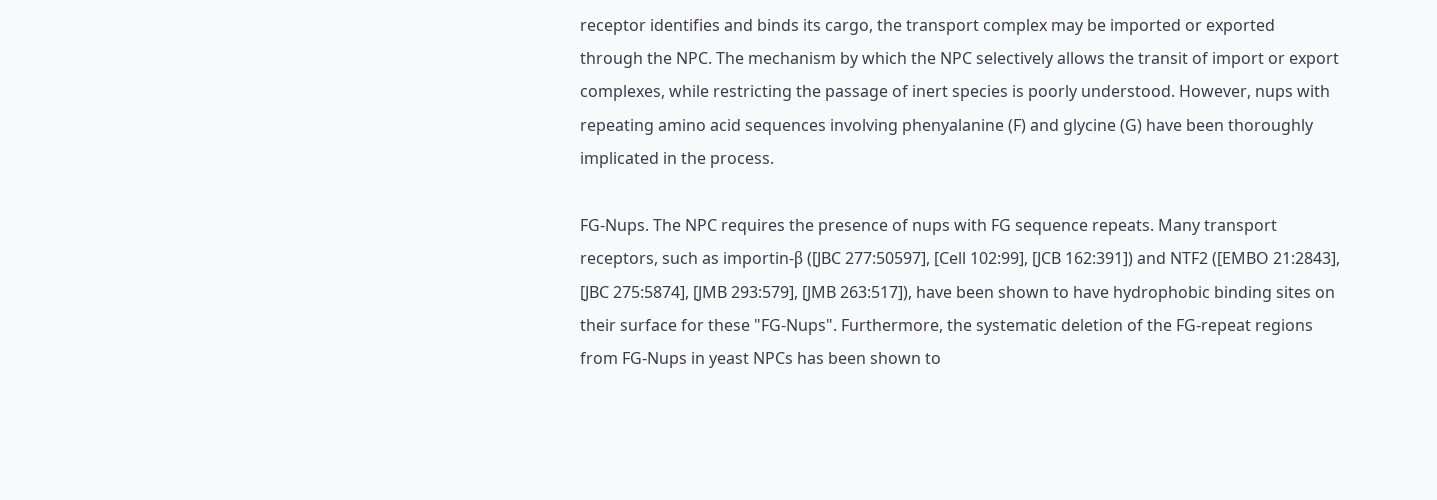receptor identifies and binds its cargo, the transport complex may be imported or exported through the NPC. The mechanism by which the NPC selectively allows the transit of import or export complexes, while restricting the passage of inert species is poorly understood. However, nups with repeating amino acid sequences involving phenyalanine (F) and glycine (G) have been thoroughly implicated in the process.

FG-Nups. The NPC requires the presence of nups with FG sequence repeats. Many transport receptors, such as importin-β ([JBC 277:50597], [Cell 102:99], [JCB 162:391]) and NTF2 ([EMBO 21:2843], [JBC 275:5874], [JMB 293:579], [JMB 263:517]), have been shown to have hydrophobic binding sites on their surface for these "FG-Nups". Furthermore, the systematic deletion of the FG-repeat regions from FG-Nups in yeast NPCs has been shown to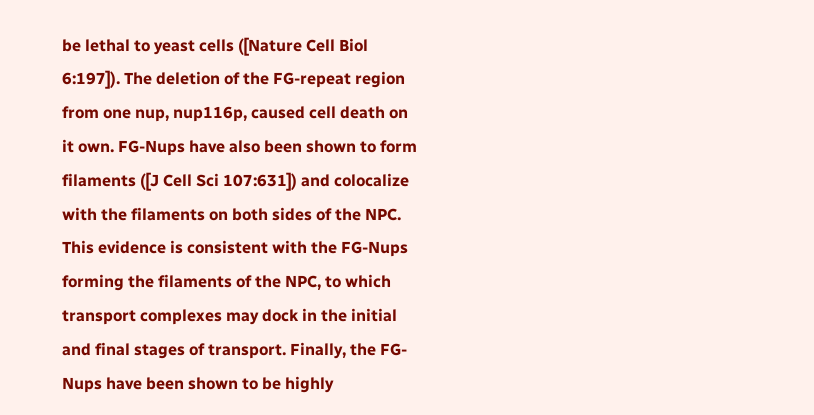be lethal to yeast cells ([Nature Cell Biol 6:197]). The deletion of the FG-repeat region from one nup, nup116p, caused cell death on it own. FG-Nups have also been shown to form filaments ([J Cell Sci 107:631]) and colocalize with the filaments on both sides of the NPC. This evidence is consistent with the FG-Nups forming the filaments of the NPC, to which transport complexes may dock in the initial and final stages of transport. Finally, the FG-Nups have been shown to be highly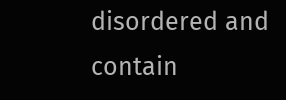disordered and contain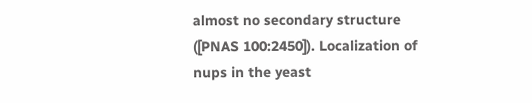almost no secondary structure ([PNAS 100:2450]). Localization of nups in the yeast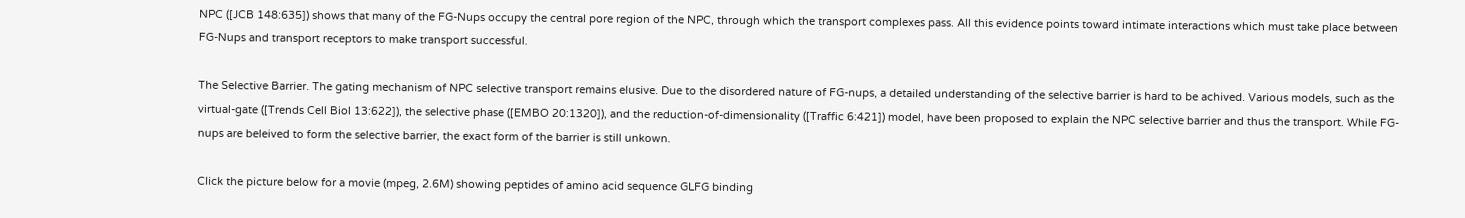NPC ([JCB 148:635]) shows that many of the FG-Nups occupy the central pore region of the NPC, through which the transport complexes pass. All this evidence points toward intimate interactions which must take place between FG-Nups and transport receptors to make transport successful.

The Selective Barrier. The gating mechanism of NPC selective transport remains elusive. Due to the disordered nature of FG-nups, a detailed understanding of the selective barrier is hard to be achived. Various models, such as the virtual-gate ([Trends Cell Biol 13:622]), the selective phase ([EMBO 20:1320]), and the reduction-of-dimensionality ([Traffic 6:421]) model, have been proposed to explain the NPC selective barrier and thus the transport. While FG-nups are beleived to form the selective barrier, the exact form of the barrier is still unkown.

Click the picture below for a movie (mpeg, 2.6M) showing peptides of amino acid sequence GLFG binding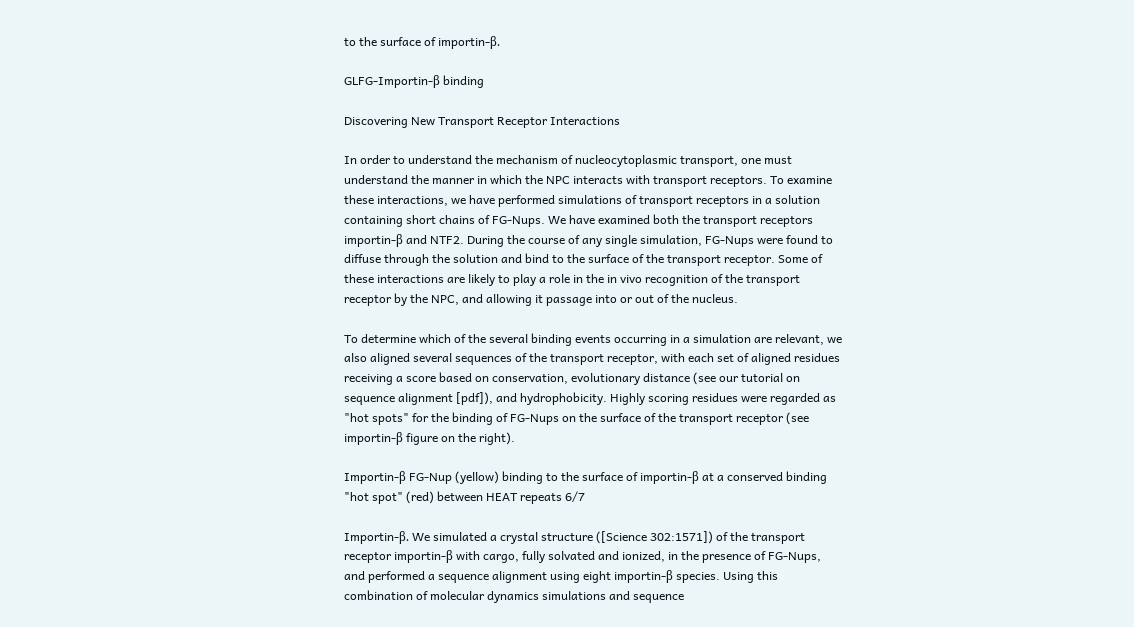to the surface of importin-β.

GLFG-Importin-β binding

Discovering New Transport Receptor Interactions

In order to understand the mechanism of nucleocytoplasmic transport, one must understand the manner in which the NPC interacts with transport receptors. To examine these interactions, we have performed simulations of transport receptors in a solution containing short chains of FG-Nups. We have examined both the transport receptors importin-β and NTF2. During the course of any single simulation, FG-Nups were found to diffuse through the solution and bind to the surface of the transport receptor. Some of these interactions are likely to play a role in the in vivo recognition of the transport receptor by the NPC, and allowing it passage into or out of the nucleus.

To determine which of the several binding events occurring in a simulation are relevant, we also aligned several sequences of the transport receptor, with each set of aligned residues receiving a score based on conservation, evolutionary distance (see our tutorial on sequence alignment [pdf]), and hydrophobicity. Highly scoring residues were regarded as "hot spots" for the binding of FG-Nups on the surface of the transport receptor (see importin-β figure on the right).

Importin-β FG-Nup (yellow) binding to the surface of importin-β at a conserved binding "hot spot" (red) between HEAT repeats 6/7

Importin-β. We simulated a crystal structure ([Science 302:1571]) of the transport receptor importin-β with cargo, fully solvated and ionized, in the presence of FG-Nups, and performed a sequence alignment using eight importin-β species. Using this combination of molecular dynamics simulations and sequence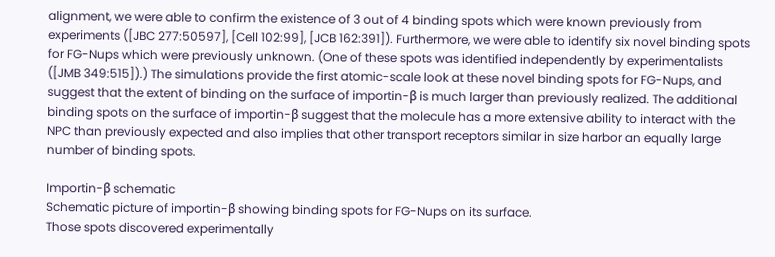alignment, we were able to confirm the existence of 3 out of 4 binding spots which were known previously from experiments ([JBC 277:50597], [Cell 102:99], [JCB 162:391]). Furthermore, we were able to identify six novel binding spots for FG-Nups which were previously unknown. (One of these spots was identified independently by experimentalists ([JMB 349:515]).) The simulations provide the first atomic-scale look at these novel binding spots for FG-Nups, and suggest that the extent of binding on the surface of importin-β is much larger than previously realized. The additional binding spots on the surface of importin-β suggest that the molecule has a more extensive ability to interact with the NPC than previously expected and also implies that other transport receptors similar in size harbor an equally large number of binding spots.

Importin-β schematic
Schematic picture of importin-β showing binding spots for FG-Nups on its surface.
Those spots discovered experimentally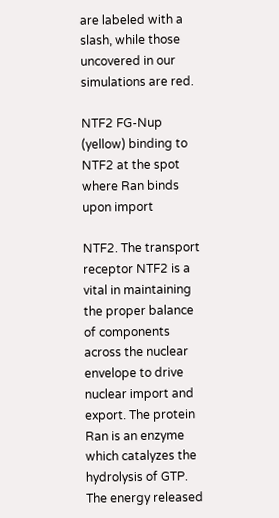are labeled with a slash, while those uncovered in our simulations are red.

NTF2 FG-Nup (yellow) binding to NTF2 at the spot where Ran binds upon import

NTF2. The transport receptor NTF2 is a vital in maintaining the proper balance of components across the nuclear envelope to drive nuclear import and export. The protein Ran is an enzyme which catalyzes the hydrolysis of GTP. The energy released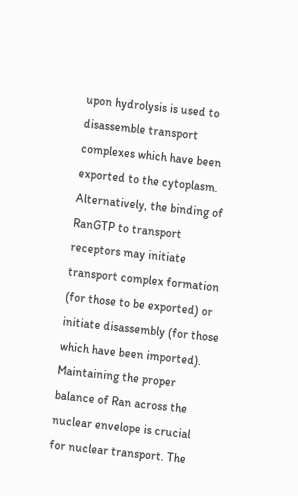upon hydrolysis is used to disassemble transport complexes which have been exported to the cytoplasm. Alternatively, the binding of RanGTP to transport receptors may initiate transport complex formation (for those to be exported) or initiate disassembly (for those which have been imported). Maintaining the proper balance of Ran across the nuclear envelope is crucial for nuclear transport. The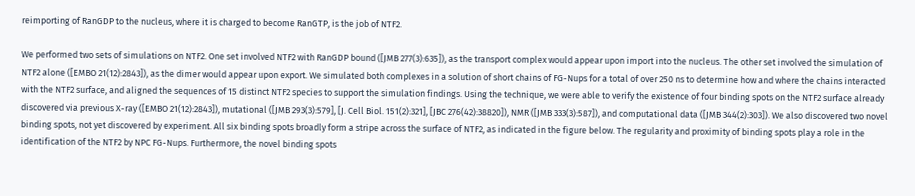reimporting of RanGDP to the nucleus, where it is charged to become RanGTP, is the job of NTF2.

We performed two sets of simulations on NTF2. One set involved NTF2 with RanGDP bound ([JMB 277(3):635]), as the transport complex would appear upon import into the nucleus. The other set involved the simulation of NTF2 alone ([EMBO 21(12):2843]), as the dimer would appear upon export. We simulated both complexes in a solution of short chains of FG-Nups for a total of over 250 ns to determine how and where the chains interacted with the NTF2 surface, and aligned the sequences of 15 distinct NTF2 species to support the simulation findings. Using the technique, we were able to verify the existence of four binding spots on the NTF2 surface already discovered via previous X-ray ([EMBO 21(12):2843]), mutational ([JMB 293(3):579], [J. Cell Biol. 151(2):321], [JBC 276(42):38820]), NMR ([JMB 333(3):587]), and computational data ([JMB 344(2):303]). We also discovered two novel binding spots, not yet discovered by experiment. All six binding spots broadly form a stripe across the surface of NTF2, as indicated in the figure below. The regularity and proximity of binding spots play a role in the identification of the NTF2 by NPC FG-Nups. Furthermore, the novel binding spots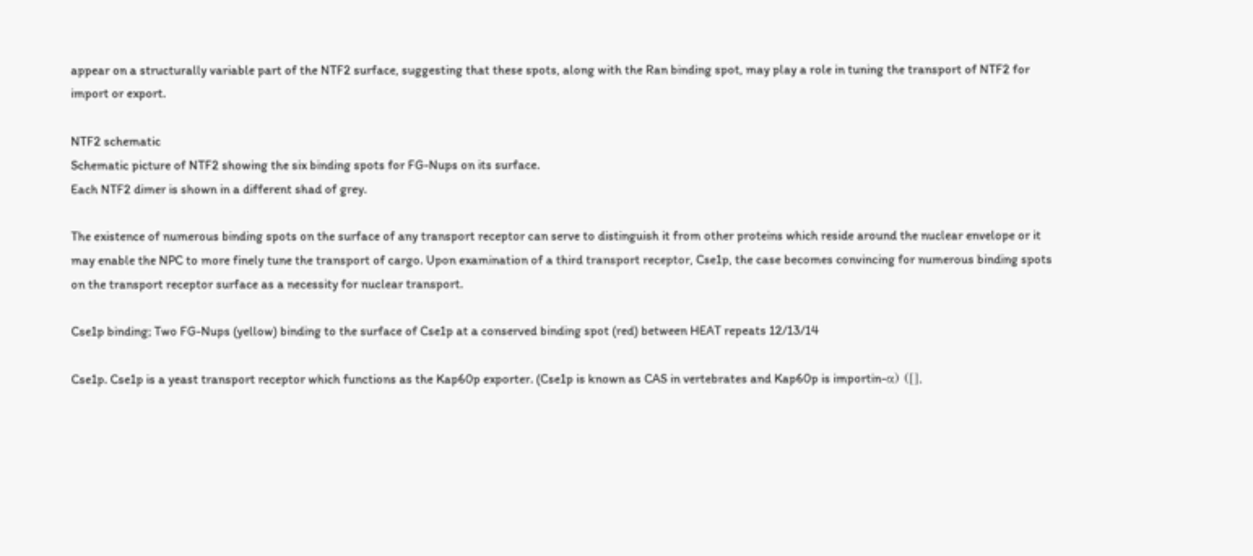appear on a structurally variable part of the NTF2 surface, suggesting that these spots, along with the Ran binding spot, may play a role in tuning the transport of NTF2 for import or export.

NTF2 schematic
Schematic picture of NTF2 showing the six binding spots for FG-Nups on its surface.
Each NTF2 dimer is shown in a different shad of grey.

The existence of numerous binding spots on the surface of any transport receptor can serve to distinguish it from other proteins which reside around the nuclear envelope or it may enable the NPC to more finely tune the transport of cargo. Upon examination of a third transport receptor, Cse1p, the case becomes convincing for numerous binding spots on the transport receptor surface as a necessity for nuclear transport.

Cse1p binding; Two FG-Nups (yellow) binding to the surface of Cse1p at a conserved binding spot (red) between HEAT repeats 12/13/14

Cse1p. Cse1p is a yeast transport receptor which functions as the Kap60p exporter. (Cse1p is known as CAS in vertebrates and Kap60p is importin-α) ([],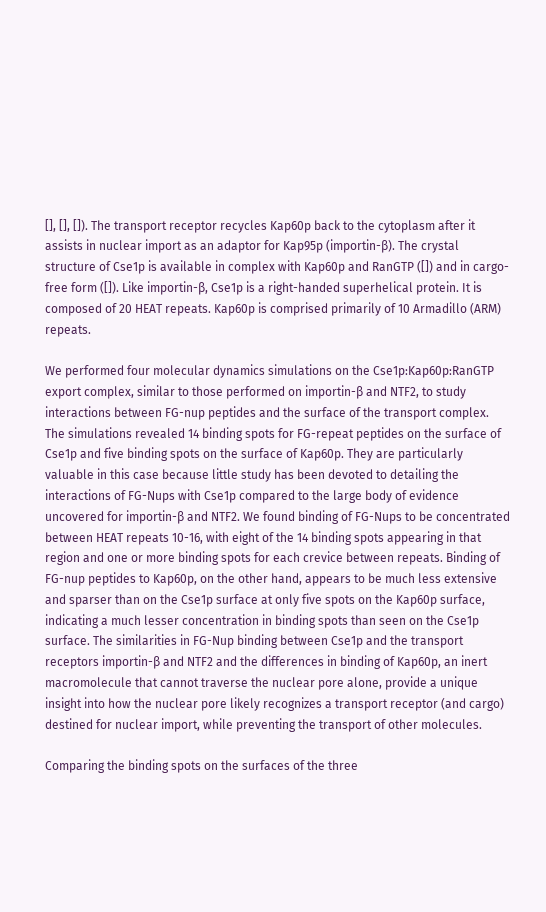[], [], []). The transport receptor recycles Kap60p back to the cytoplasm after it assists in nuclear import as an adaptor for Kap95p (importin-β). The crystal structure of Cse1p is available in complex with Kap60p and RanGTP ([]) and in cargo-free form ([]). Like importin-β, Cse1p is a right-handed superhelical protein. It is composed of 20 HEAT repeats. Kap60p is comprised primarily of 10 Armadillo (ARM) repeats.

We performed four molecular dynamics simulations on the Cse1p:Kap60p:RanGTP export complex, similar to those performed on importin-β and NTF2, to study interactions between FG-nup peptides and the surface of the transport complex. The simulations revealed 14 binding spots for FG-repeat peptides on the surface of Cse1p and five binding spots on the surface of Kap60p. They are particularly valuable in this case because little study has been devoted to detailing the interactions of FG-Nups with Cse1p compared to the large body of evidence uncovered for importin-β and NTF2. We found binding of FG-Nups to be concentrated between HEAT repeats 10-16, with eight of the 14 binding spots appearing in that region and one or more binding spots for each crevice between repeats. Binding of FG-nup peptides to Kap60p, on the other hand, appears to be much less extensive and sparser than on the Cse1p surface at only five spots on the Kap60p surface, indicating a much lesser concentration in binding spots than seen on the Cse1p surface. The similarities in FG-Nup binding between Cse1p and the transport receptors importin-β and NTF2 and the differences in binding of Kap60p, an inert macromolecule that cannot traverse the nuclear pore alone, provide a unique insight into how the nuclear pore likely recognizes a transport receptor (and cargo) destined for nuclear import, while preventing the transport of other molecules.

Comparing the binding spots on the surfaces of the three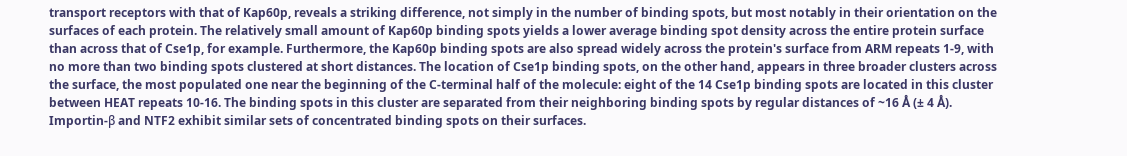transport receptors with that of Kap60p, reveals a striking difference, not simply in the number of binding spots, but most notably in their orientation on the surfaces of each protein. The relatively small amount of Kap60p binding spots yields a lower average binding spot density across the entire protein surface than across that of Cse1p, for example. Furthermore, the Kap60p binding spots are also spread widely across the protein's surface from ARM repeats 1-9, with no more than two binding spots clustered at short distances. The location of Cse1p binding spots, on the other hand, appears in three broader clusters across the surface, the most populated one near the beginning of the C-terminal half of the molecule: eight of the 14 Cse1p binding spots are located in this cluster between HEAT repeats 10-16. The binding spots in this cluster are separated from their neighboring binding spots by regular distances of ~16 Å (± 4 Å). Importin-β and NTF2 exhibit similar sets of concentrated binding spots on their surfaces.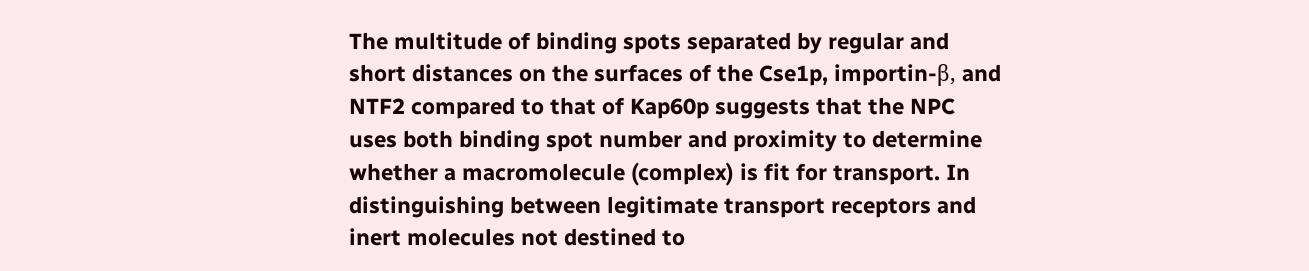The multitude of binding spots separated by regular and short distances on the surfaces of the Cse1p, importin-β, and NTF2 compared to that of Kap60p suggests that the NPC uses both binding spot number and proximity to determine whether a macromolecule (complex) is fit for transport. In distinguishing between legitimate transport receptors and inert molecules not destined to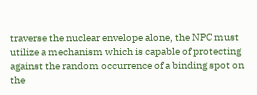traverse the nuclear envelope alone, the NPC must utilize a mechanism which is capable of protecting against the random occurrence of a binding spot on the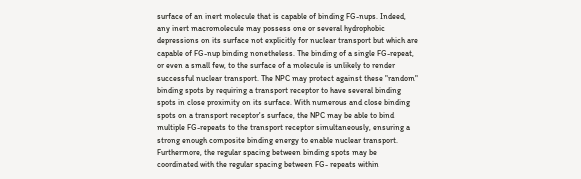surface of an inert molecule that is capable of binding FG-nups. Indeed, any inert macromolecule may possess one or several hydrophobic depressions on its surface not explicitly for nuclear transport but which are capable of FG-nup binding nonetheless. The binding of a single FG-repeat, or even a small few, to the surface of a molecule is unlikely to render successful nuclear transport. The NPC may protect against these "random" binding spots by requiring a transport receptor to have several binding spots in close proximity on its surface. With numerous and close binding spots on a transport receptor's surface, the NPC may be able to bind multiple FG-repeats to the transport receptor simultaneously, ensuring a strong enough composite binding energy to enable nuclear transport. Furthermore, the regular spacing between binding spots may be coordinated with the regular spacing between FG- repeats within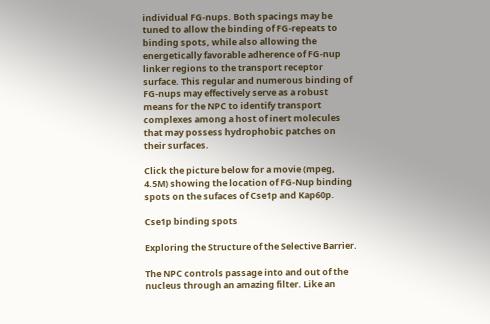individual FG-nups. Both spacings may be tuned to allow the binding of FG-repeats to binding spots, while also allowing the energetically favorable adherence of FG-nup linker regions to the transport receptor surface. This regular and numerous binding of FG-nups may effectively serve as a robust means for the NPC to identify transport complexes among a host of inert molecules that may possess hydrophobic patches on their surfaces.

Click the picture below for a movie (mpeg, 4.5M) showing the location of FG-Nup binding spots on the sufaces of Cse1p and Kap60p.

Cse1p binding spots

Exploring the Structure of the Selective Barrier.

The NPC controls passage into and out of the nucleus through an amazing filter. Like an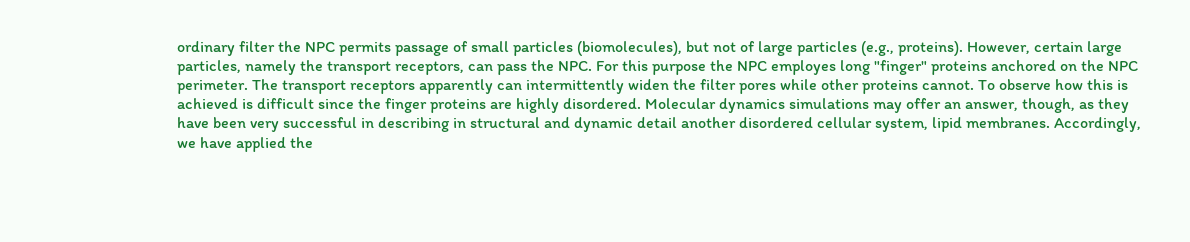ordinary filter the NPC permits passage of small particles (biomolecules), but not of large particles (e.g., proteins). However, certain large particles, namely the transport receptors, can pass the NPC. For this purpose the NPC employes long "finger" proteins anchored on the NPC perimeter. The transport receptors apparently can intermittently widen the filter pores while other proteins cannot. To observe how this is achieved is difficult since the finger proteins are highly disordered. Molecular dynamics simulations may offer an answer, though, as they have been very successful in describing in structural and dynamic detail another disordered cellular system, lipid membranes. Accordingly, we have applied the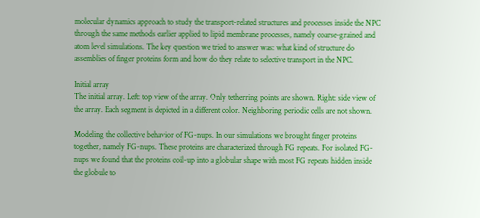molecular dynamics approach to study the transport-related structures and processes inside the NPC through the same methods earlier applied to lipid membrane processes, namely coarse-grained and atom level simulations. The key question we tried to answer was: what kind of structure do assemblies of finger proteins form and how do they relate to selective transport in the NPC.

Initial array
The initial array. Left: top view of the array. Only tetherring points are shown. Right: side view of the array. Each segment is depicted in a different color. Neighboring periodic cells are not shown.

Modeling the collective behavior of FG-nups. In our simulations we brought finger proteins together, namely FG-nups. These proteins are characterized through FG repeats. For isolated FG-nups we found that the proteins coil-up into a globular shape with most FG repeats hidden inside the globule to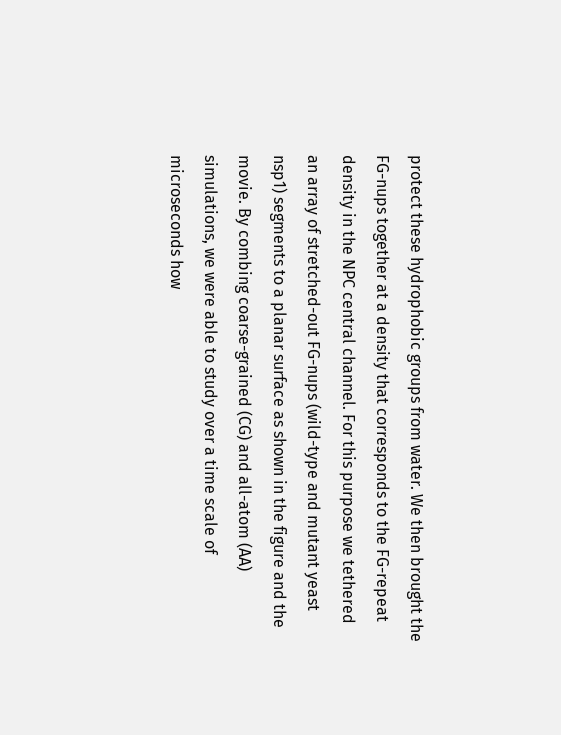protect these hydrophobic groups from water. We then brought the FG-nups together at a density that corresponds to the FG-repeat density in the NPC central channel. For this purpose we tethered an array of stretched-out FG-nups (wild-type and mutant yeast nsp1) segments to a planar surface as shown in the figure and the movie. By combing coarse-grained (CG) and all-atom (AA) simulations, we were able to study over a time scale of microseconds how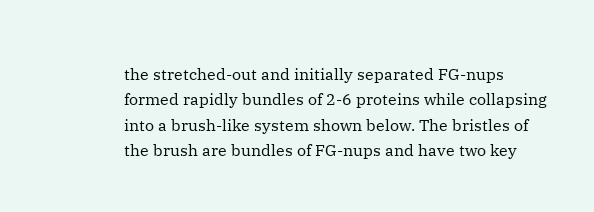the stretched-out and initially separated FG-nups formed rapidly bundles of 2-6 proteins while collapsing into a brush-like system shown below. The bristles of the brush are bundles of FG-nups and have two key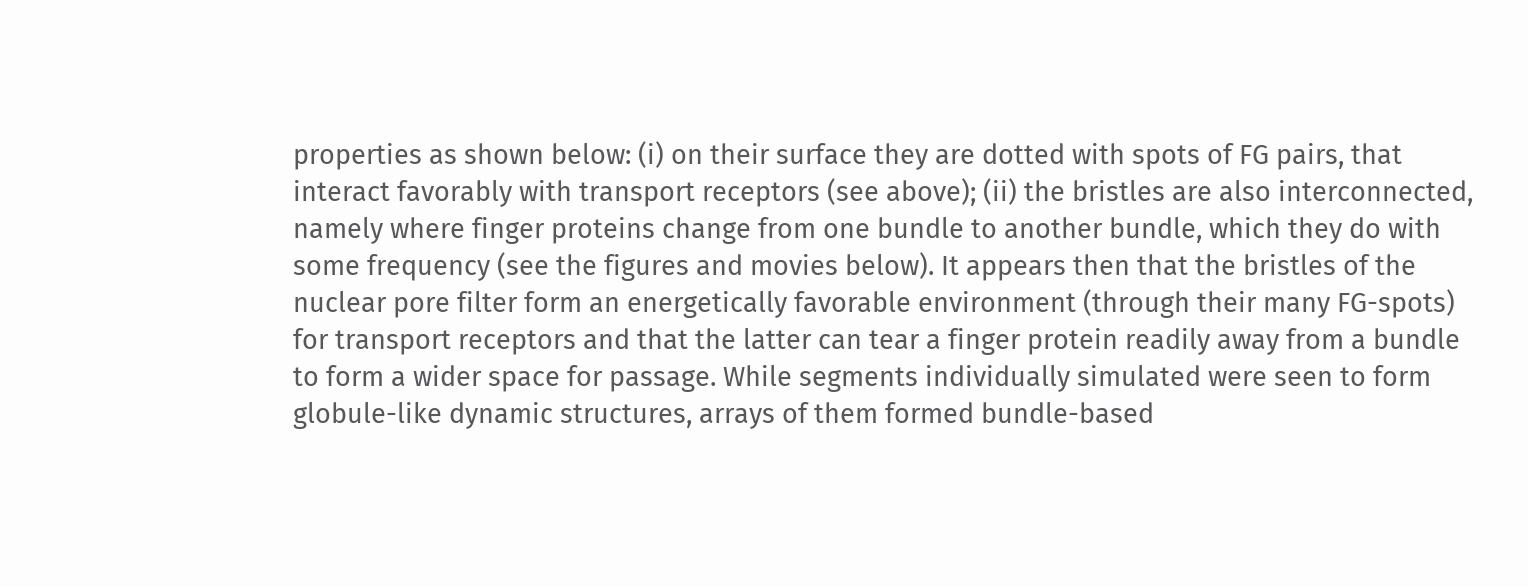properties as shown below: (i) on their surface they are dotted with spots of FG pairs, that interact favorably with transport receptors (see above); (ii) the bristles are also interconnected, namely where finger proteins change from one bundle to another bundle, which they do with some frequency (see the figures and movies below). It appears then that the bristles of the nuclear pore filter form an energetically favorable environment (through their many FG-spots) for transport receptors and that the latter can tear a finger protein readily away from a bundle to form a wider space for passage. While segments individually simulated were seen to form globule-like dynamic structures, arrays of them formed bundle-based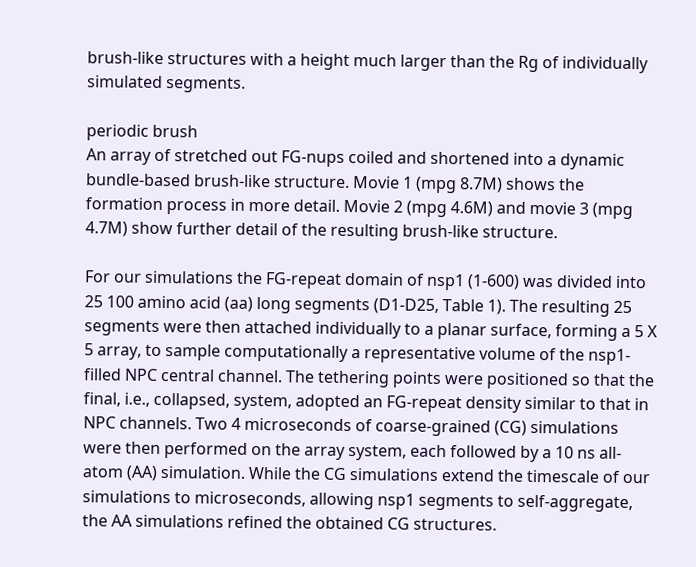brush-like structures with a height much larger than the Rg of individually simulated segments.

periodic brush
An array of stretched out FG-nups coiled and shortened into a dynamic bundle-based brush-like structure. Movie 1 (mpg 8.7M) shows the formation process in more detail. Movie 2 (mpg 4.6M) and movie 3 (mpg 4.7M) show further detail of the resulting brush-like structure.

For our simulations the FG-repeat domain of nsp1 (1-600) was divided into 25 100 amino acid (aa) long segments (D1-D25, Table 1). The resulting 25 segments were then attached individually to a planar surface, forming a 5 X 5 array, to sample computationally a representative volume of the nsp1-filled NPC central channel. The tethering points were positioned so that the final, i.e., collapsed, system, adopted an FG-repeat density similar to that in NPC channels. Two 4 microseconds of coarse-grained (CG) simulations were then performed on the array system, each followed by a 10 ns all-atom (AA) simulation. While the CG simulations extend the timescale of our simulations to microseconds, allowing nsp1 segments to self-aggregate, the AA simulations refined the obtained CG structures.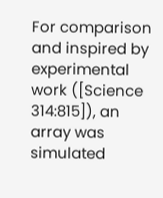For comparison and inspired by experimental work ([Science 314:815]), an array was simulated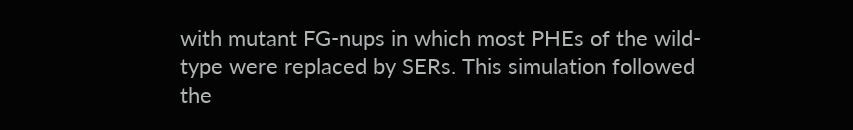with mutant FG-nups in which most PHEs of the wild-type were replaced by SERs. This simulation followed the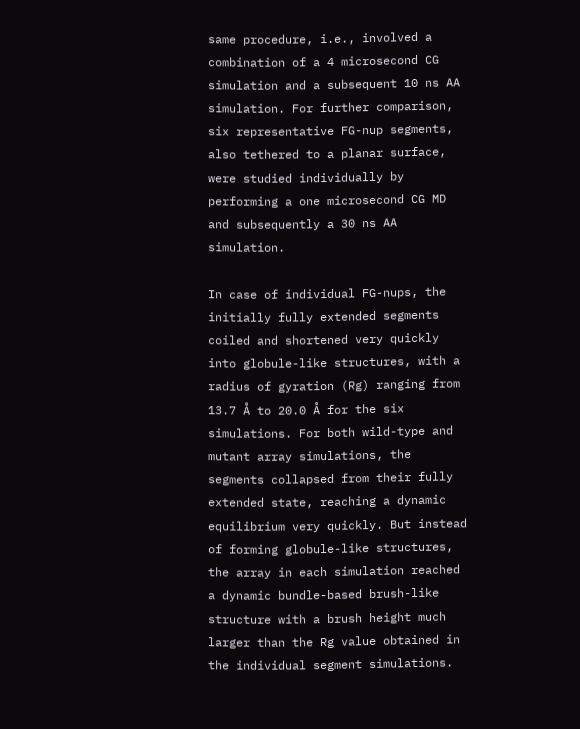same procedure, i.e., involved a combination of a 4 microsecond CG simulation and a subsequent 10 ns AA simulation. For further comparison, six representative FG-nup segments, also tethered to a planar surface, were studied individually by performing a one microsecond CG MD and subsequently a 30 ns AA simulation.

In case of individual FG-nups, the initially fully extended segments coiled and shortened very quickly into globule-like structures, with a radius of gyration (Rg) ranging from 13.7 Å to 20.0 Å for the six simulations. For both wild-type and mutant array simulations, the segments collapsed from their fully extended state, reaching a dynamic equilibrium very quickly. But instead of forming globule-like structures, the array in each simulation reached a dynamic bundle-based brush-like structure with a brush height much larger than the Rg value obtained in the individual segment simulations.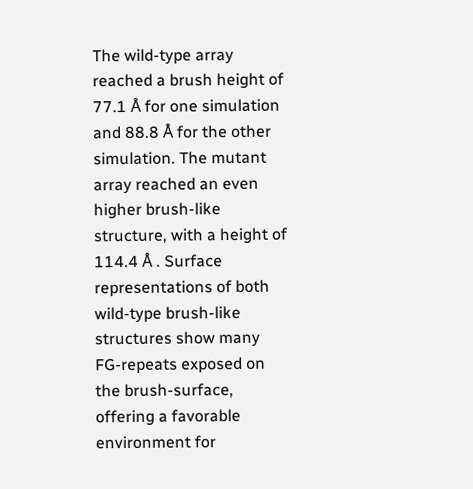The wild-type array reached a brush height of 77.1 Å for one simulation and 88.8 Å for the other simulation. The mutant array reached an even higher brush-like structure, with a height of 114.4 Å . Surface representations of both wild-type brush-like structures show many FG-repeats exposed on the brush-surface, offering a favorable environment for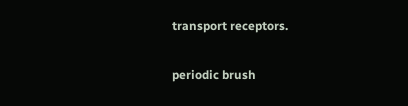transport receptors.

periodic brush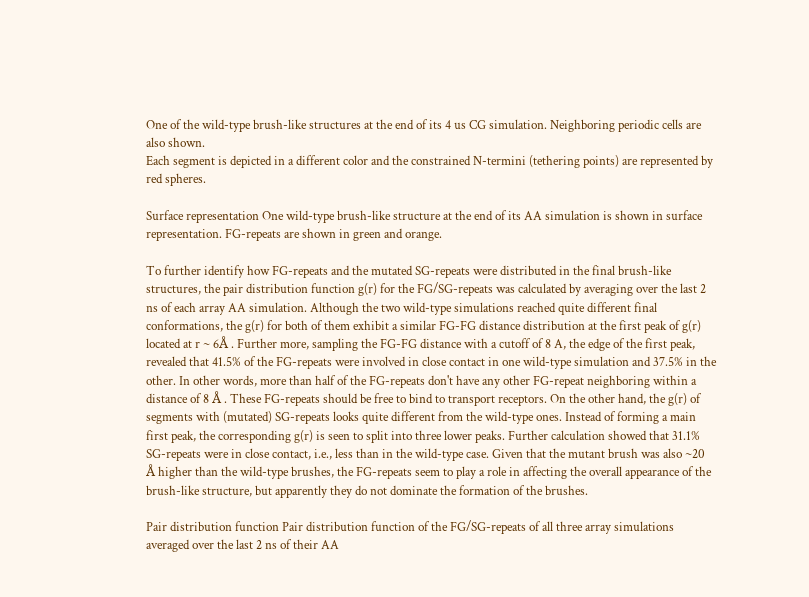One of the wild-type brush-like structures at the end of its 4 us CG simulation. Neighboring periodic cells are also shown.
Each segment is depicted in a different color and the constrained N-termini (tethering points) are represented by red spheres.

Surface representation One wild-type brush-like structure at the end of its AA simulation is shown in surface representation. FG-repeats are shown in green and orange.

To further identify how FG-repeats and the mutated SG-repeats were distributed in the final brush-like structures, the pair distribution function g(r) for the FG/SG-repeats was calculated by averaging over the last 2 ns of each array AA simulation. Although the two wild-type simulations reached quite different final conformations, the g(r) for both of them exhibit a similar FG-FG distance distribution at the first peak of g(r) located at r ~ 6Å . Further more, sampling the FG-FG distance with a cutoff of 8 A, the edge of the first peak, revealed that 41.5% of the FG-repeats were involved in close contact in one wild-type simulation and 37.5% in the other. In other words, more than half of the FG-repeats don't have any other FG-repeat neighboring within a distance of 8 Å . These FG-repeats should be free to bind to transport receptors. On the other hand, the g(r) of segments with (mutated) SG-repeats looks quite different from the wild-type ones. Instead of forming a main first peak, the corresponding g(r) is seen to split into three lower peaks. Further calculation showed that 31.1% SG-repeats were in close contact, i.e., less than in the wild-type case. Given that the mutant brush was also ~20 Å higher than the wild-type brushes, the FG-repeats seem to play a role in affecting the overall appearance of the brush-like structure, but apparently they do not dominate the formation of the brushes.

Pair distribution function Pair distribution function of the FG/SG-repeats of all three array simulations averaged over the last 2 ns of their AA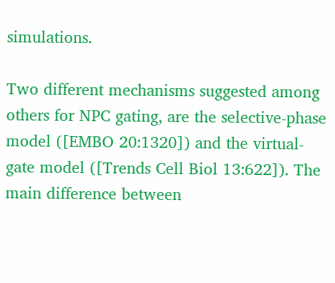simulations.

Two different mechanisms suggested among others for NPC gating, are the selective-phase model ([EMBO 20:1320]) and the virtual-gate model ([Trends Cell Biol 13:622]). The main difference between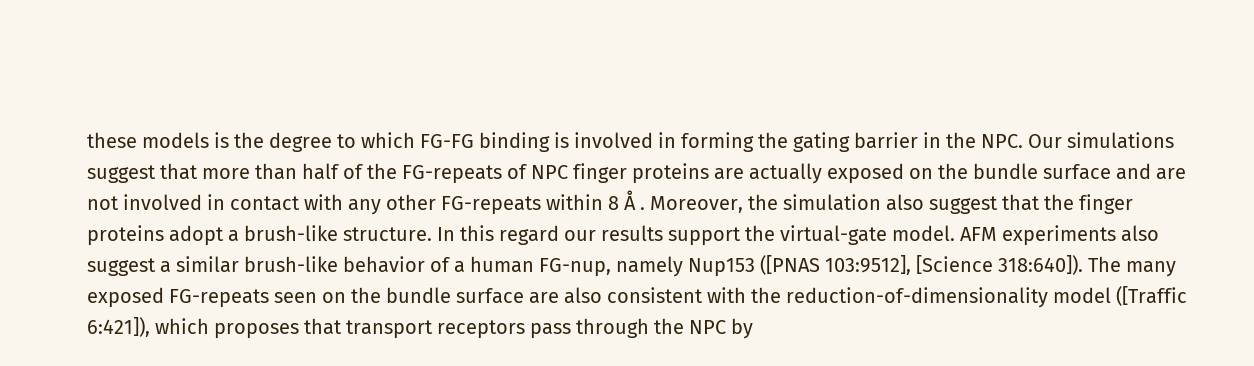these models is the degree to which FG-FG binding is involved in forming the gating barrier in the NPC. Our simulations suggest that more than half of the FG-repeats of NPC finger proteins are actually exposed on the bundle surface and are not involved in contact with any other FG-repeats within 8 Å . Moreover, the simulation also suggest that the finger proteins adopt a brush-like structure. In this regard our results support the virtual-gate model. AFM experiments also suggest a similar brush-like behavior of a human FG-nup, namely Nup153 ([PNAS 103:9512], [Science 318:640]). The many exposed FG-repeats seen on the bundle surface are also consistent with the reduction-of-dimensionality model ([Traffic 6:421]), which proposes that transport receptors pass through the NPC by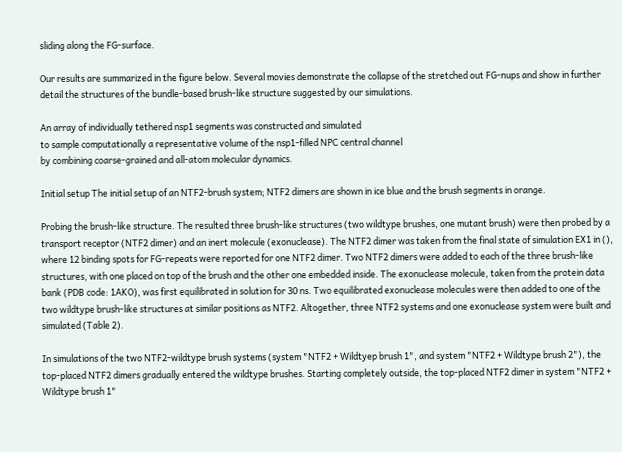sliding along the FG-surface.

Our results are summarized in the figure below. Several movies demonstrate the collapse of the stretched out FG-nups and show in further detail the structures of the bundle-based brush-like structure suggested by our simulations.

An array of individually tethered nsp1 segments was constructed and simulated
to sample computationally a representative volume of the nsp1-filled NPC central channel
by combining coarse-grained and all-atom molecular dynamics.

Initial setup The initial setup of an NTF2-brush system; NTF2 dimers are shown in ice blue and the brush segments in orange.

Probing the brush-like structure. The resulted three brush-like structures (two wildtype brushes, one mutant brush) were then probed by a transport receptor (NTF2 dimer) and an inert molecule (exonuclease). The NTF2 dimer was taken from the final state of simulation EX1 in (), where 12 binding spots for FG-repeats were reported for one NTF2 dimer. Two NTF2 dimers were added to each of the three brush-like structures, with one placed on top of the brush and the other one embedded inside. The exonuclease molecule, taken from the protein data bank (PDB code: 1AKO), was first equilibrated in solution for 30 ns. Two equilibrated exonuclease molecules were then added to one of the two wildtype brush-like structures at similar positions as NTF2. Altogether, three NTF2 systems and one exonuclease system were built and simulated (Table 2).

In simulations of the two NTF2-wildtype brush systems (system "NTF2 + Wildtyep brush 1", and system "NTF2 + Wildtype brush 2"), the top-placed NTF2 dimers gradually entered the wildtype brushes. Starting completely outside, the top-placed NTF2 dimer in system "NTF2 + Wildtype brush 1"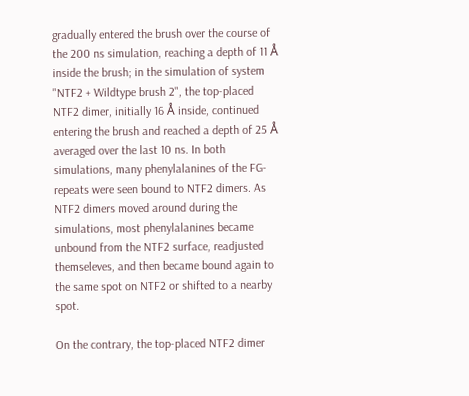gradually entered the brush over the course of the 200 ns simulation, reaching a depth of 11 Å inside the brush; in the simulation of system "NTF2 + Wildtype brush 2", the top-placed NTF2 dimer, initially 16 Å inside, continued entering the brush and reached a depth of 25 Å averaged over the last 10 ns. In both simulations, many phenylalanines of the FG-repeats were seen bound to NTF2 dimers. As NTF2 dimers moved around during the simulations, most phenylalanines became unbound from the NTF2 surface, readjusted themseleves, and then became bound again to the same spot on NTF2 or shifted to a nearby spot.

On the contrary, the top-placed NTF2 dimer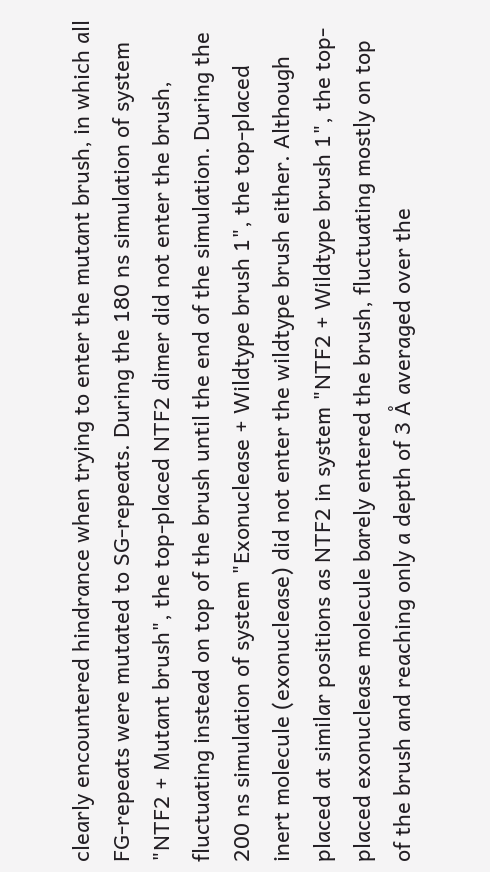clearly encountered hindrance when trying to enter the mutant brush, in which all FG-repeats were mutated to SG-repeats. During the 180 ns simulation of system "NTF2 + Mutant brush", the top-placed NTF2 dimer did not enter the brush, fluctuating instead on top of the brush until the end of the simulation. During the 200 ns simulation of system "Exonuclease + Wildtype brush 1", the top-placed inert molecule (exonuclease) did not enter the wildtype brush either. Although placed at similar positions as NTF2 in system "NTF2 + Wildtype brush 1", the top-placed exonuclease molecule barely entered the brush, fluctuating mostly on top of the brush and reaching only a depth of 3 Å averaged over the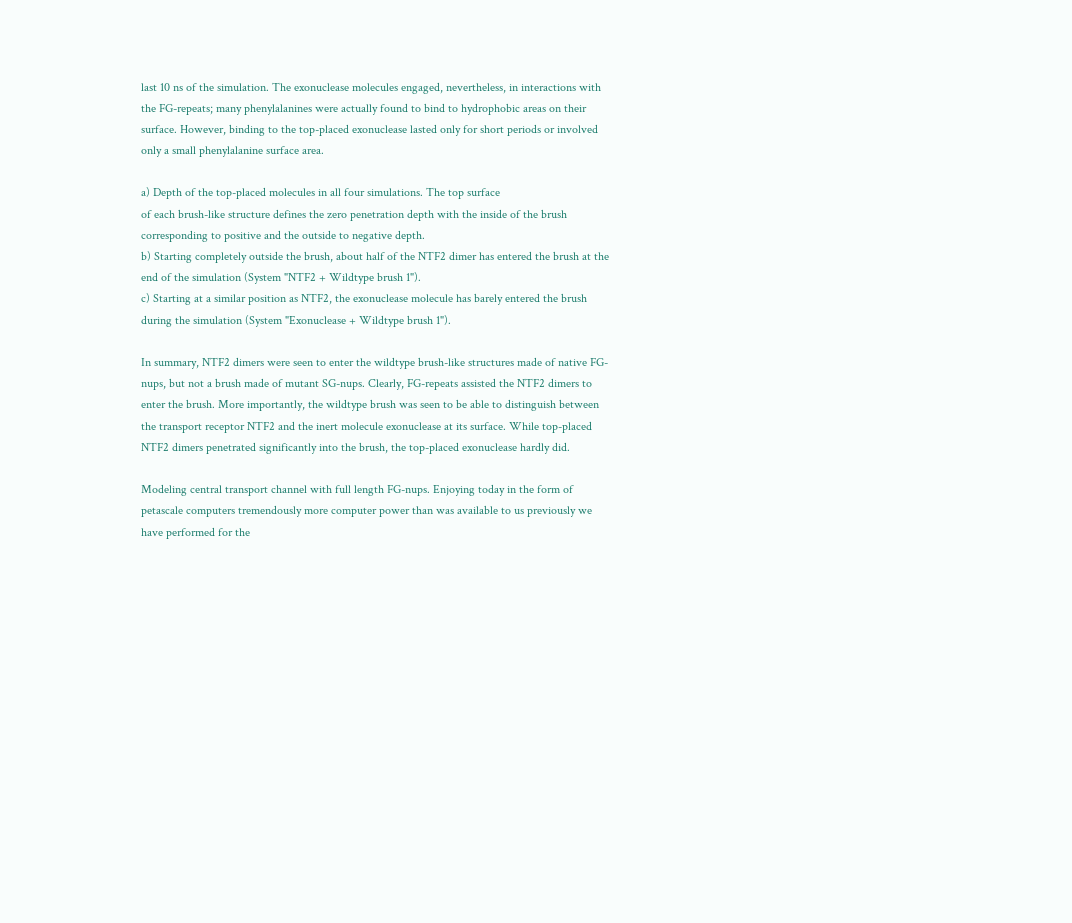last 10 ns of the simulation. The exonuclease molecules engaged, nevertheless, in interactions with the FG-repeats; many phenylalanines were actually found to bind to hydrophobic areas on their surface. However, binding to the top-placed exonuclease lasted only for short periods or involved only a small phenylalanine surface area.

a) Depth of the top-placed molecules in all four simulations. The top surface
of each brush-like structure defines the zero penetration depth with the inside of the brush corresponding to positive and the outside to negative depth.
b) Starting completely outside the brush, about half of the NTF2 dimer has entered the brush at the end of the simulation (System "NTF2 + Wildtype brush 1").
c) Starting at a similar position as NTF2, the exonuclease molecule has barely entered the brush during the simulation (System "Exonuclease + Wildtype brush 1").

In summary, NTF2 dimers were seen to enter the wildtype brush-like structures made of native FG-nups, but not a brush made of mutant SG-nups. Clearly, FG-repeats assisted the NTF2 dimers to enter the brush. More importantly, the wildtype brush was seen to be able to distinguish between the transport receptor NTF2 and the inert molecule exonuclease at its surface. While top-placed NTF2 dimers penetrated significantly into the brush, the top-placed exonuclease hardly did.

Modeling central transport channel with full length FG-nups. Enjoying today in the form of petascale computers tremendously more computer power than was available to us previously we have performed for the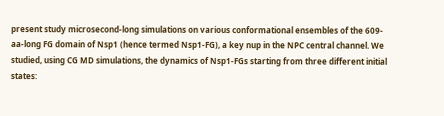present study microsecond-long simulations on various conformational ensembles of the 609-aa-long FG domain of Nsp1 (hence termed Nsp1-FG), a key nup in the NPC central channel. We studied, using CG MD simulations, the dynamics of Nsp1-FGs starting from three different initial states: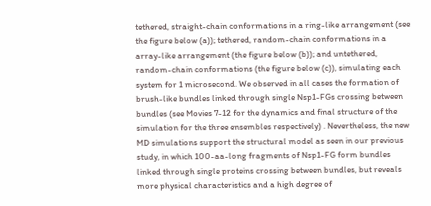tethered, straight-chain conformations in a ring-like arrangement (see the figure below (a)); tethered, random-chain conformations in a array-like arrangement (the figure below (b)); and untethered, random-chain conformations (the figure below (c)), simulating each system for 1 microsecond. We observed in all cases the formation of brush-like bundles linked through single Nsp1-FGs crossing between bundles (see Movies 7-12 for the dynamics and final structure of the simulation for the three ensembles respectively) . Nevertheless, the new MD simulations support the structural model as seen in our previous study, in which 100-aa-long fragments of Nsp1-FG form bundles linked through single proteins crossing between bundles, but reveals more physical characteristics and a high degree of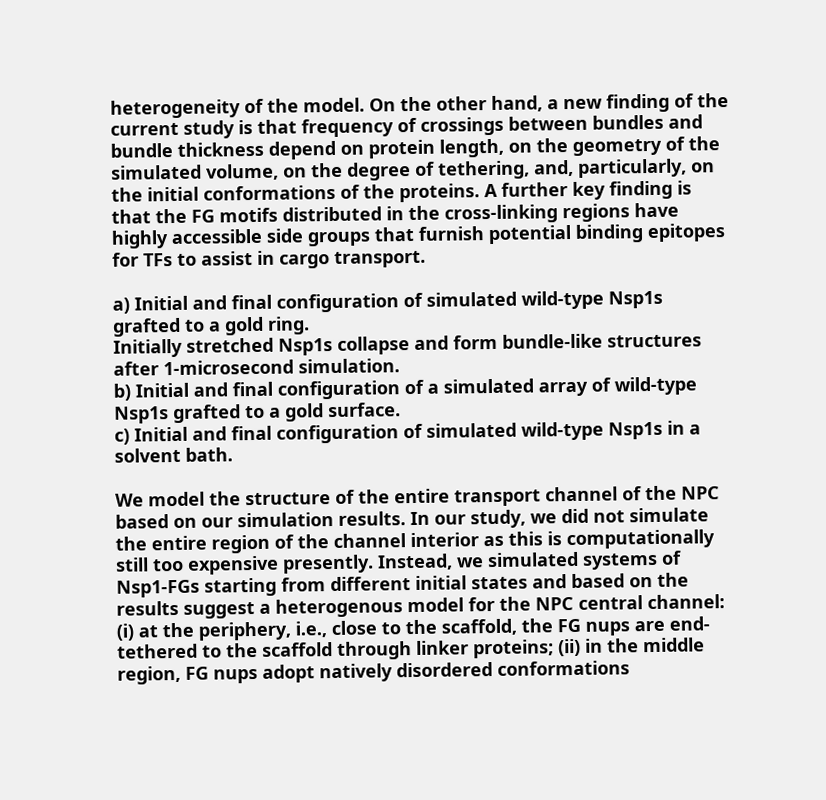heterogeneity of the model. On the other hand, a new finding of the current study is that frequency of crossings between bundles and bundle thickness depend on protein length, on the geometry of the simulated volume, on the degree of tethering, and, particularly, on the initial conformations of the proteins. A further key finding is that the FG motifs distributed in the cross-linking regions have highly accessible side groups that furnish potential binding epitopes for TFs to assist in cargo transport.

a) Initial and final configuration of simulated wild-type Nsp1s grafted to a gold ring.
Initially stretched Nsp1s collapse and form bundle-like structures after 1-microsecond simulation.
b) Initial and final configuration of a simulated array of wild-type Nsp1s grafted to a gold surface.
c) Initial and final configuration of simulated wild-type Nsp1s in a solvent bath.

We model the structure of the entire transport channel of the NPC based on our simulation results. In our study, we did not simulate the entire region of the channel interior as this is computationally still too expensive presently. Instead, we simulated systems of Nsp1-FGs starting from different initial states and based on the results suggest a heterogenous model for the NPC central channel: (i) at the periphery, i.e., close to the scaffold, the FG nups are end-tethered to the scaffold through linker proteins; (ii) in the middle region, FG nups adopt natively disordered conformations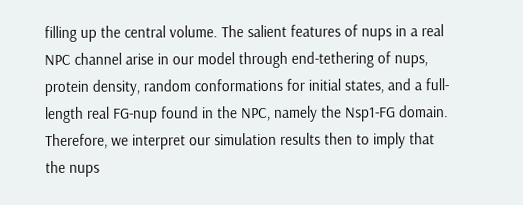filling up the central volume. The salient features of nups in a real NPC channel arise in our model through end-tethering of nups, protein density, random conformations for initial states, and a full-length real FG-nup found in the NPC, namely the Nsp1-FG domain. Therefore, we interpret our simulation results then to imply that the nups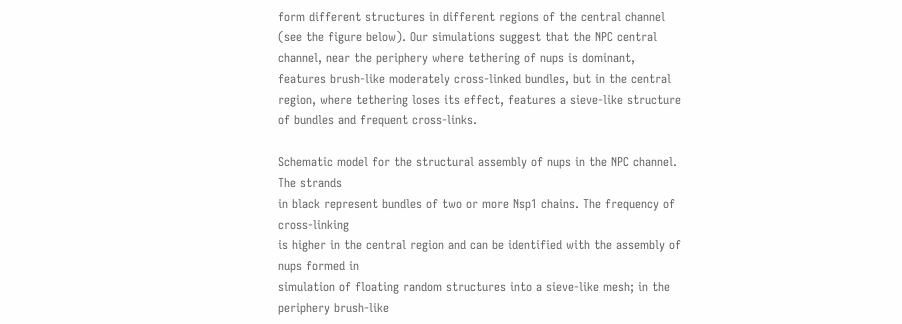form different structures in different regions of the central channel (see the figure below). Our simulations suggest that the NPC central channel, near the periphery where tethering of nups is dominant, features brush-like moderately cross-linked bundles, but in the central region, where tethering loses its effect, features a sieve-like structure of bundles and frequent cross-links.

Schematic model for the structural assembly of nups in the NPC channel. The strands
in black represent bundles of two or more Nsp1 chains. The frequency of cross-linking
is higher in the central region and can be identified with the assembly of nups formed in
simulation of floating random structures into a sieve-like mesh; in the periphery brush-like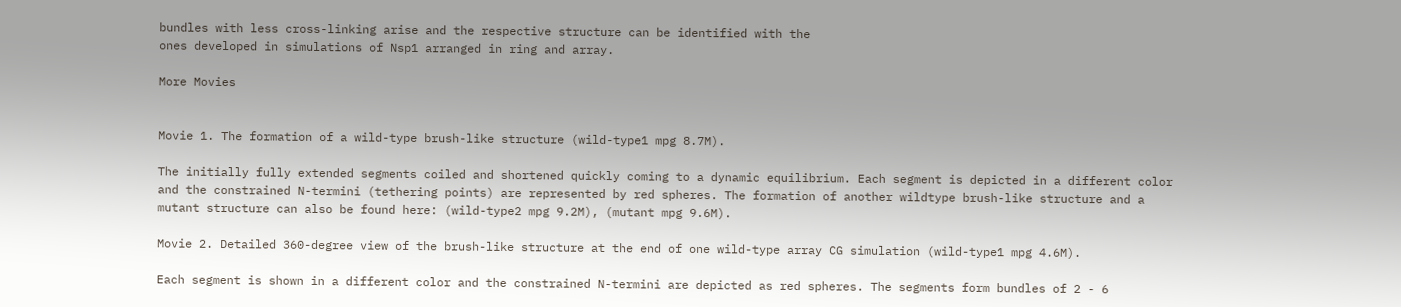bundles with less cross-linking arise and the respective structure can be identified with the
ones developed in simulations of Nsp1 arranged in ring and array.

More Movies


Movie 1. The formation of a wild-type brush-like structure (wild-type1 mpg 8.7M).

The initially fully extended segments coiled and shortened quickly coming to a dynamic equilibrium. Each segment is depicted in a different color and the constrained N-termini (tethering points) are represented by red spheres. The formation of another wildtype brush-like structure and a mutant structure can also be found here: (wild-type2 mpg 9.2M), (mutant mpg 9.6M).

Movie 2. Detailed 360-degree view of the brush-like structure at the end of one wild-type array CG simulation (wild-type1 mpg 4.6M).

Each segment is shown in a different color and the constrained N-termini are depicted as red spheres. The segments form bundles of 2 - 6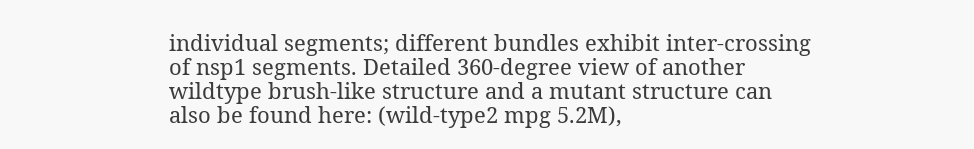individual segments; different bundles exhibit inter-crossing of nsp1 segments. Detailed 360-degree view of another wildtype brush-like structure and a mutant structure can also be found here: (wild-type2 mpg 5.2M),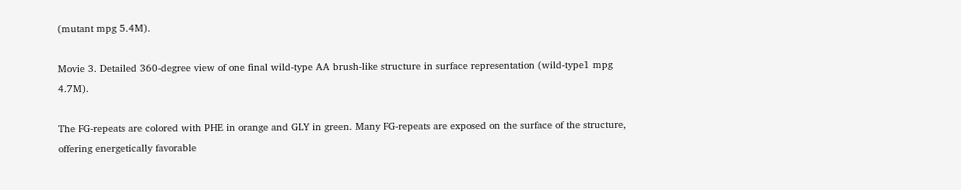(mutant mpg 5.4M).

Movie 3. Detailed 360-degree view of one final wild-type AA brush-like structure in surface representation (wild-type1 mpg 4.7M).

The FG-repeats are colored with PHE in orange and GLY in green. Many FG-repeats are exposed on the surface of the structure, offering energetically favorable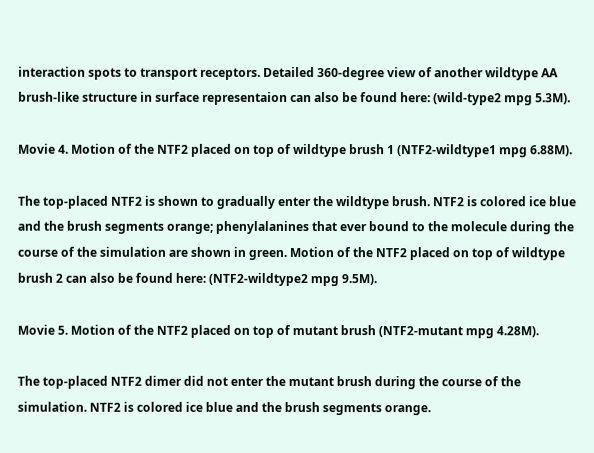interaction spots to transport receptors. Detailed 360-degree view of another wildtype AA brush-like structure in surface representaion can also be found here: (wild-type2 mpg 5.3M).

Movie 4. Motion of the NTF2 placed on top of wildtype brush 1 (NTF2-wildtype1 mpg 6.88M).

The top-placed NTF2 is shown to gradually enter the wildtype brush. NTF2 is colored ice blue and the brush segments orange; phenylalanines that ever bound to the molecule during the course of the simulation are shown in green. Motion of the NTF2 placed on top of wildtype brush 2 can also be found here: (NTF2-wildtype2 mpg 9.5M).

Movie 5. Motion of the NTF2 placed on top of mutant brush (NTF2-mutant mpg 4.28M).

The top-placed NTF2 dimer did not enter the mutant brush during the course of the simulation. NTF2 is colored ice blue and the brush segments orange.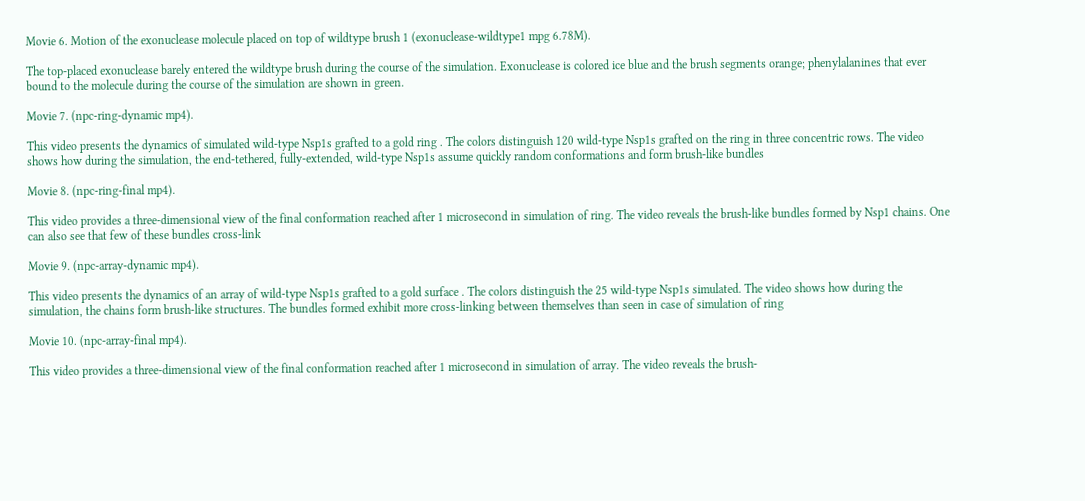Movie 6. Motion of the exonuclease molecule placed on top of wildtype brush 1 (exonuclease-wildtype1 mpg 6.78M).

The top-placed exonuclease barely entered the wildtype brush during the course of the simulation. Exonuclease is colored ice blue and the brush segments orange; phenylalanines that ever bound to the molecule during the course of the simulation are shown in green.

Movie 7. (npc-ring-dynamic mp4).

This video presents the dynamics of simulated wild-type Nsp1s grafted to a gold ring . The colors distinguish 120 wild-type Nsp1s grafted on the ring in three concentric rows. The video shows how during the simulation, the end-tethered, fully-extended, wild-type Nsp1s assume quickly random conformations and form brush-like bundles

Movie 8. (npc-ring-final mp4).

This video provides a three-dimensional view of the final conformation reached after 1 microsecond in simulation of ring. The video reveals the brush-like bundles formed by Nsp1 chains. One can also see that few of these bundles cross-link

Movie 9. (npc-array-dynamic mp4).

This video presents the dynamics of an array of wild-type Nsp1s grafted to a gold surface . The colors distinguish the 25 wild-type Nsp1s simulated. The video shows how during the simulation, the chains form brush-like structures. The bundles formed exhibit more cross-linking between themselves than seen in case of simulation of ring

Movie 10. (npc-array-final mp4).

This video provides a three-dimensional view of the final conformation reached after 1 microsecond in simulation of array. The video reveals the brush-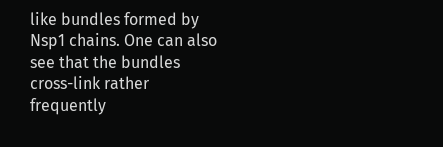like bundles formed by Nsp1 chains. One can also see that the bundles cross-link rather frequently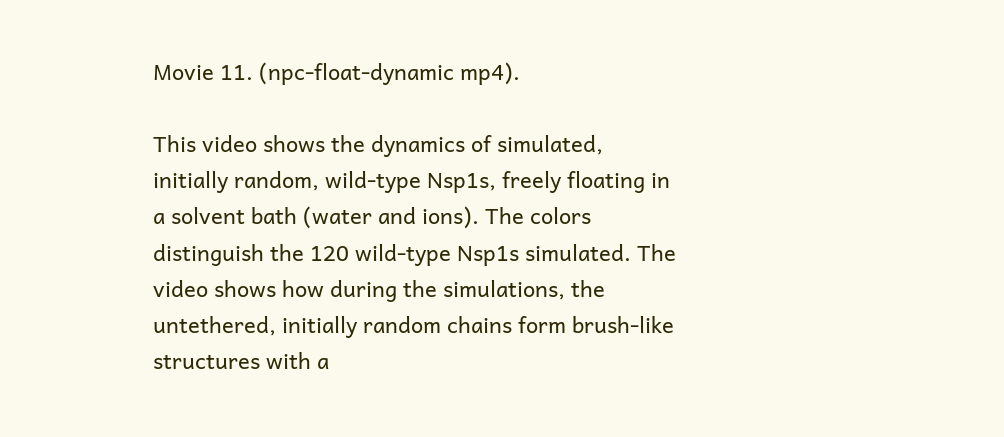Movie 11. (npc-float-dynamic mp4).

This video shows the dynamics of simulated, initially random, wild-type Nsp1s, freely floating in a solvent bath (water and ions). The colors distinguish the 120 wild-type Nsp1s simulated. The video shows how during the simulations, the untethered, initially random chains form brush-like structures with a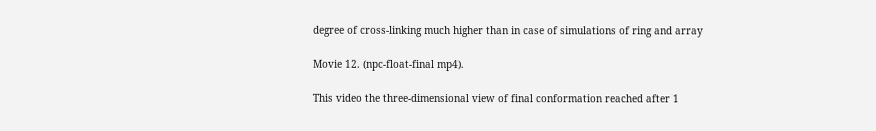degree of cross-linking much higher than in case of simulations of ring and array

Movie 12. (npc-float-final mp4).

This video the three-dimensional view of final conformation reached after 1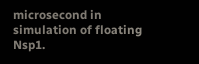microsecond in simulation of floating Nsp1.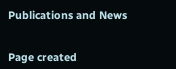Publications and News


Page created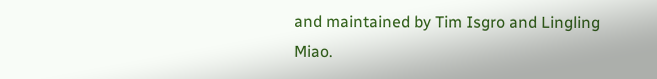and maintained by Tim Isgro and Lingling Miao.